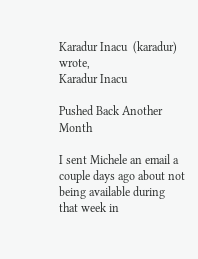Karadur Inacu  (karadur) wrote,
Karadur Inacu

Pushed Back Another Month

I sent Michele an email a couple days ago about not being available during that week in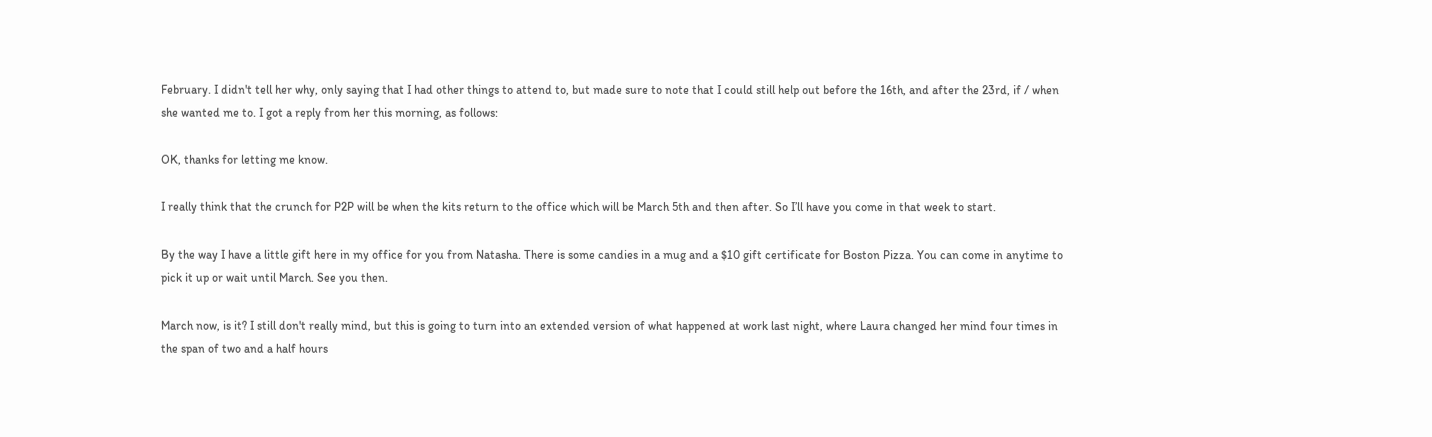February. I didn't tell her why, only saying that I had other things to attend to, but made sure to note that I could still help out before the 16th, and after the 23rd, if / when she wanted me to. I got a reply from her this morning, as follows:

OK, thanks for letting me know.

I really think that the crunch for P2P will be when the kits return to the office which will be March 5th and then after. So I’ll have you come in that week to start.

By the way I have a little gift here in my office for you from Natasha. There is some candies in a mug and a $10 gift certificate for Boston Pizza. You can come in anytime to pick it up or wait until March. See you then.

March now, is it? I still don't really mind, but this is going to turn into an extended version of what happened at work last night, where Laura changed her mind four times in the span of two and a half hours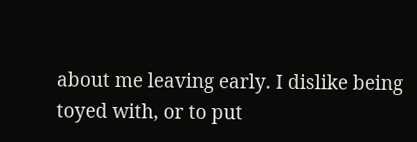about me leaving early. I dislike being toyed with, or to put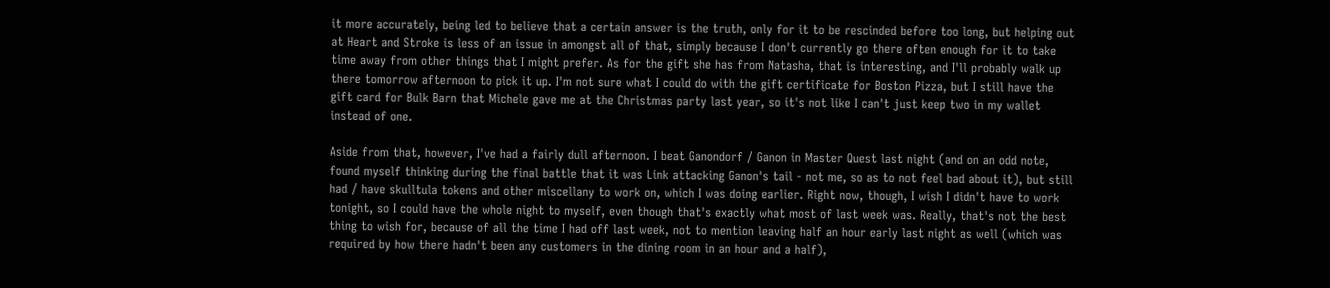it more accurately, being led to believe that a certain answer is the truth, only for it to be rescinded before too long, but helping out at Heart and Stroke is less of an issue in amongst all of that, simply because I don't currently go there often enough for it to take time away from other things that I might prefer. As for the gift she has from Natasha, that is interesting, and I'll probably walk up there tomorrow afternoon to pick it up. I'm not sure what I could do with the gift certificate for Boston Pizza, but I still have the gift card for Bulk Barn that Michele gave me at the Christmas party last year, so it's not like I can't just keep two in my wallet instead of one.

Aside from that, however, I've had a fairly dull afternoon. I beat Ganondorf / Ganon in Master Quest last night (and on an odd note, found myself thinking during the final battle that it was Link attacking Ganon's tail - not me, so as to not feel bad about it), but still had / have skulltula tokens and other miscellany to work on, which I was doing earlier. Right now, though, I wish I didn't have to work tonight, so I could have the whole night to myself, even though that's exactly what most of last week was. Really, that's not the best thing to wish for, because of all the time I had off last week, not to mention leaving half an hour early last night as well (which was required by how there hadn't been any customers in the dining room in an hour and a half),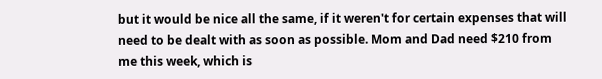but it would be nice all the same, if it weren't for certain expenses that will need to be dealt with as soon as possible. Mom and Dad need $210 from me this week, which is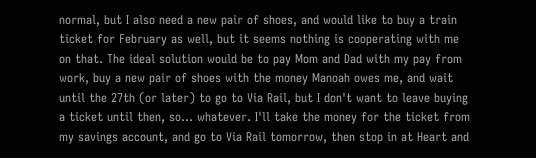normal, but I also need a new pair of shoes, and would like to buy a train ticket for February as well, but it seems nothing is cooperating with me on that. The ideal solution would be to pay Mom and Dad with my pay from work, buy a new pair of shoes with the money Manoah owes me, and wait until the 27th (or later) to go to Via Rail, but I don't want to leave buying a ticket until then, so... whatever. I'll take the money for the ticket from my savings account, and go to Via Rail tomorrow, then stop in at Heart and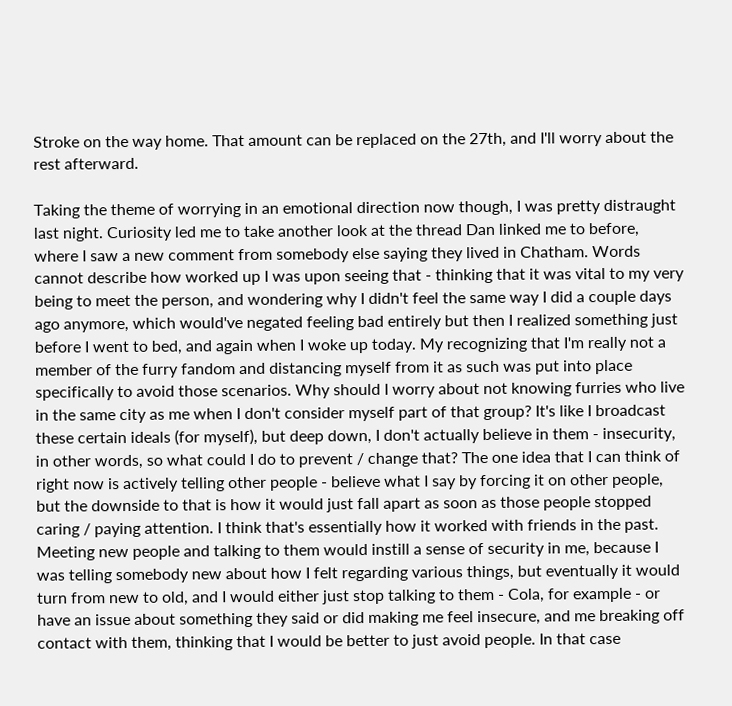Stroke on the way home. That amount can be replaced on the 27th, and I'll worry about the rest afterward.

Taking the theme of worrying in an emotional direction now though, I was pretty distraught last night. Curiosity led me to take another look at the thread Dan linked me to before, where I saw a new comment from somebody else saying they lived in Chatham. Words cannot describe how worked up I was upon seeing that - thinking that it was vital to my very being to meet the person, and wondering why I didn't feel the same way I did a couple days ago anymore, which would've negated feeling bad entirely but then I realized something just before I went to bed, and again when I woke up today. My recognizing that I'm really not a member of the furry fandom and distancing myself from it as such was put into place specifically to avoid those scenarios. Why should I worry about not knowing furries who live in the same city as me when I don't consider myself part of that group? It's like I broadcast these certain ideals (for myself), but deep down, I don't actually believe in them - insecurity, in other words, so what could I do to prevent / change that? The one idea that I can think of right now is actively telling other people - believe what I say by forcing it on other people, but the downside to that is how it would just fall apart as soon as those people stopped caring / paying attention. I think that's essentially how it worked with friends in the past. Meeting new people and talking to them would instill a sense of security in me, because I was telling somebody new about how I felt regarding various things, but eventually it would turn from new to old, and I would either just stop talking to them - Cola, for example - or have an issue about something they said or did making me feel insecure, and me breaking off contact with them, thinking that I would be better to just avoid people. In that case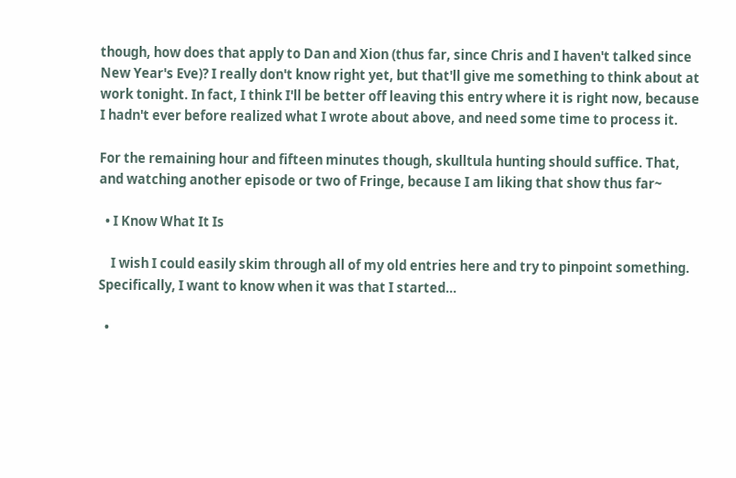though, how does that apply to Dan and Xion (thus far, since Chris and I haven't talked since New Year's Eve)? I really don't know right yet, but that'll give me something to think about at work tonight. In fact, I think I'll be better off leaving this entry where it is right now, because I hadn't ever before realized what I wrote about above, and need some time to process it.

For the remaining hour and fifteen minutes though, skulltula hunting should suffice. That, and watching another episode or two of Fringe, because I am liking that show thus far~

  • I Know What It Is

    I wish I could easily skim through all of my old entries here and try to pinpoint something. Specifically, I want to know when it was that I started…

  •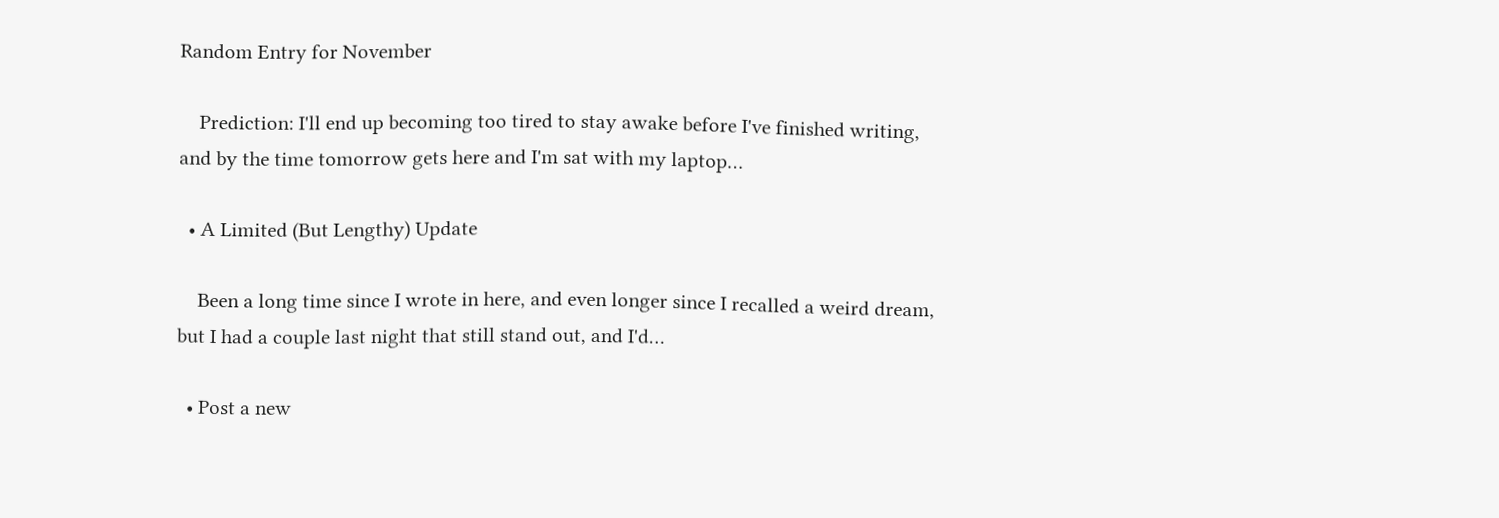Random Entry for November

    Prediction: I'll end up becoming too tired to stay awake before I've finished writing, and by the time tomorrow gets here and I'm sat with my laptop…

  • A Limited (But Lengthy) Update

    Been a long time since I wrote in here, and even longer since I recalled a weird dream, but I had a couple last night that still stand out, and I'd…

  • Post a new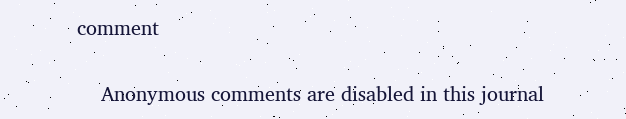comment


    Anonymous comments are disabled in this journal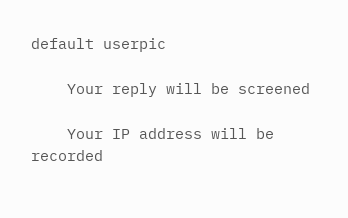default userpic

    Your reply will be screened

    Your IP address will be recorded